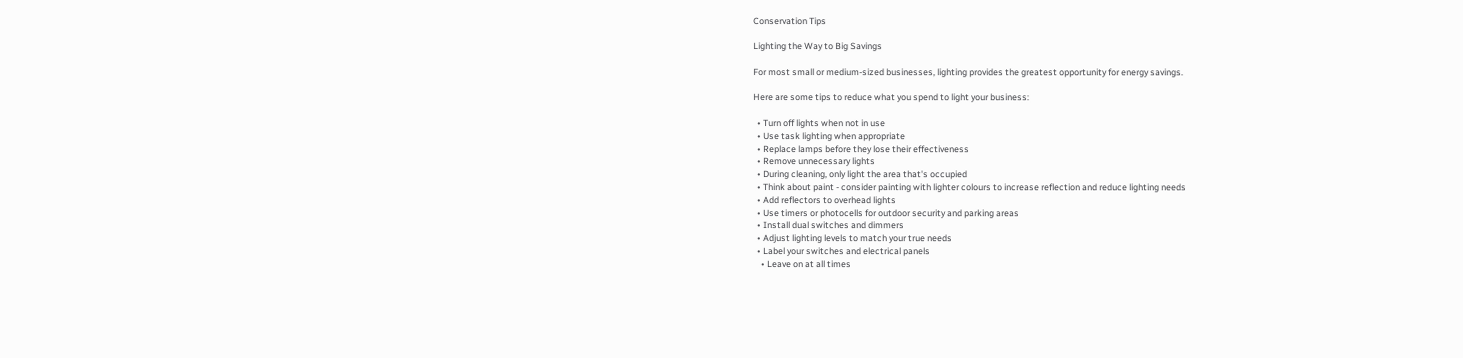Conservation Tips

Lighting the Way to Big Savings

For most small or medium-sized businesses, lighting provides the greatest opportunity for energy savings.

Here are some tips to reduce what you spend to light your business:

  • Turn off lights when not in use
  • Use task lighting when appropriate
  • Replace lamps before they lose their effectiveness
  • Remove unnecessary lights
  • During cleaning, only light the area that's occupied
  • Think about paint - consider painting with lighter colours to increase reflection and reduce lighting needs
  • Add reflectors to overhead lights
  • Use timers or photocells for outdoor security and parking areas
  • Install dual switches and dimmers
  • Adjust lighting levels to match your true needs
  • Label your switches and electrical panels
    • Leave on at all times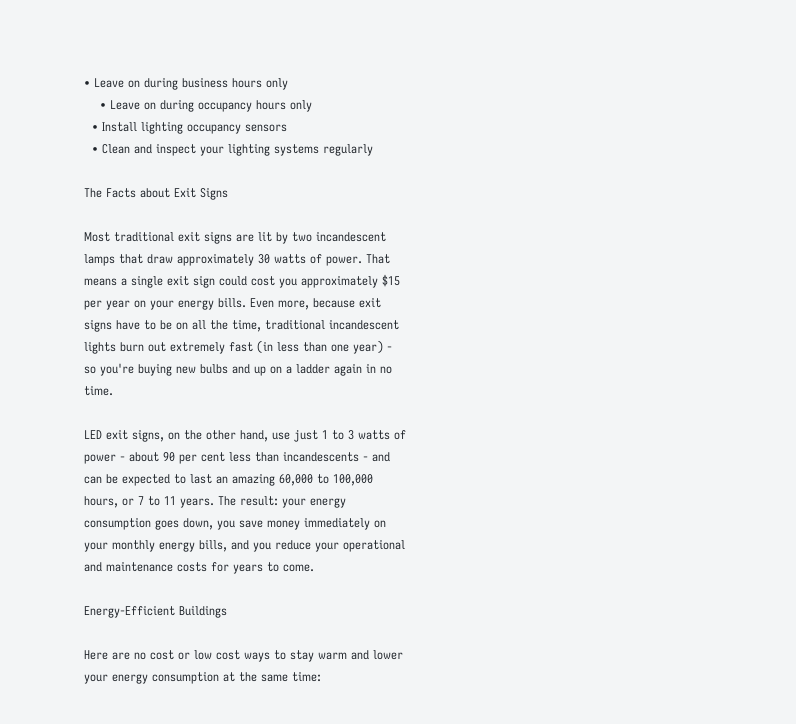• Leave on during business hours only
    • Leave on during occupancy hours only
  • Install lighting occupancy sensors
  • Clean and inspect your lighting systems regularly

The Facts about Exit Signs

Most traditional exit signs are lit by two incandescent lamps that draw approximately 30 watts of power. That means a single exit sign could cost you approximately $15 per year on your energy bills. Even more, because exit signs have to be on all the time, traditional incandescent lights burn out extremely fast (in less than one year) - so you're buying new bulbs and up on a ladder again in no time.

LED exit signs, on the other hand, use just 1 to 3 watts of power - about 90 per cent less than incandescents - and can be expected to last an amazing 60,000 to 100,000 hours, or 7 to 11 years. The result: your energy consumption goes down, you save money immediately on your monthly energy bills, and you reduce your operational and maintenance costs for years to come.

Energy-Efficient Buildings

Here are no cost or low cost ways to stay warm and lower your energy consumption at the same time: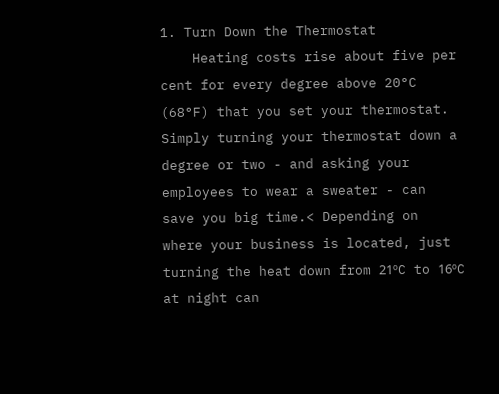1. Turn Down the Thermostat
    Heating costs rise about five per cent for every degree above 20°C (68°F) that you set your thermostat. Simply turning your thermostat down a degree or two - and asking your employees to wear a sweater - can save you big time.< Depending on where your business is located, just turning the heat down from 21ºC to 16ºC at night can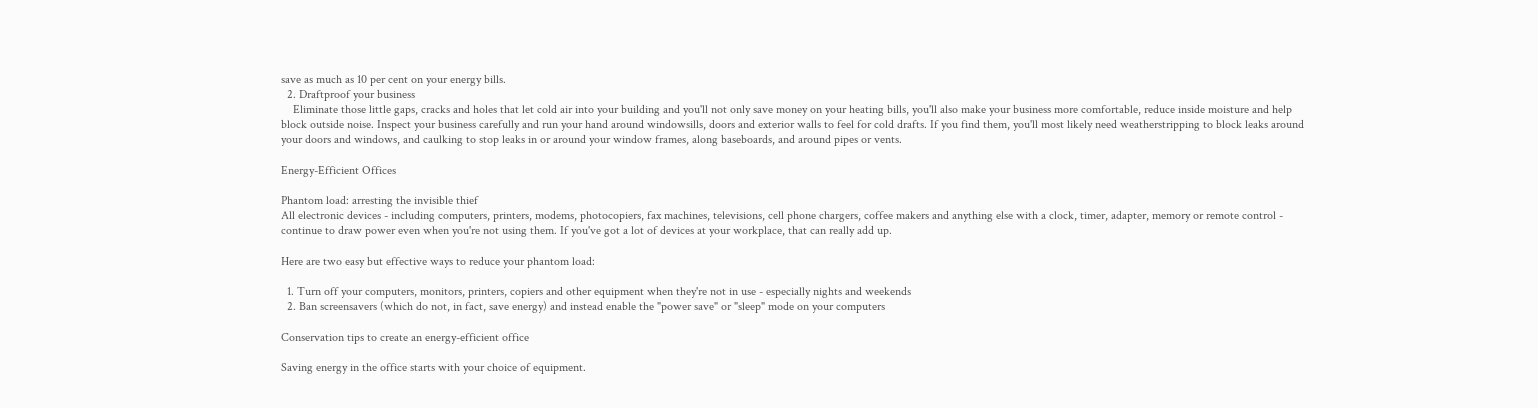save as much as 10 per cent on your energy bills.
  2. Draftproof your business
    Eliminate those little gaps, cracks and holes that let cold air into your building and you'll not only save money on your heating bills, you'll also make your business more comfortable, reduce inside moisture and help block outside noise. Inspect your business carefully and run your hand around windowsills, doors and exterior walls to feel for cold drafts. If you find them, you'll most likely need weatherstripping to block leaks around your doors and windows, and caulking to stop leaks in or around your window frames, along baseboards, and around pipes or vents.

Energy-Efficient Offices

Phantom load: arresting the invisible thief
All electronic devices - including computers, printers, modems, photocopiers, fax machines, televisions, cell phone chargers, coffee makers and anything else with a clock, timer, adapter, memory or remote control - continue to draw power even when you're not using them. If you've got a lot of devices at your workplace, that can really add up.

Here are two easy but effective ways to reduce your phantom load:

  1. Turn off your computers, monitors, printers, copiers and other equipment when they're not in use - especially nights and weekends
  2. Ban screensavers (which do not, in fact, save energy) and instead enable the "power save" or "sleep" mode on your computers

Conservation tips to create an energy-efficient office

Saving energy in the office starts with your choice of equipment.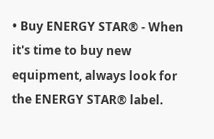• Buy ENERGY STAR® - When it's time to buy new equipment, always look for the ENERGY STAR® label.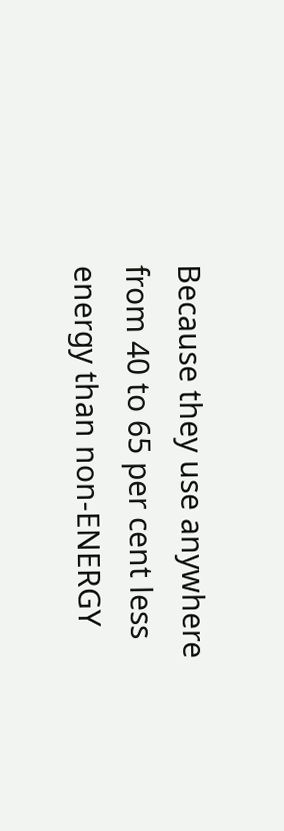Because they use anywhere from 40 to 65 per cent less energy than non-ENERGY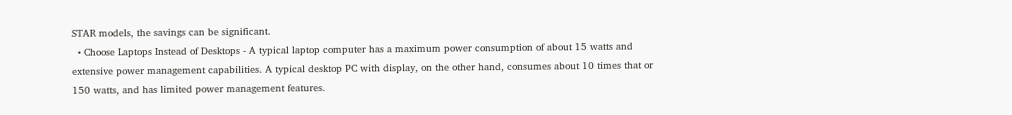STAR models, the savings can be significant.
  • Choose Laptops Instead of Desktops - A typical laptop computer has a maximum power consumption of about 15 watts and extensive power management capabilities. A typical desktop PC with display, on the other hand, consumes about 10 times that or 150 watts, and has limited power management features.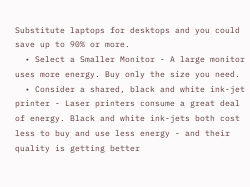Substitute laptops for desktops and you could save up to 90% or more.
  • Select a Smaller Monitor - A large monitor uses more energy. Buy only the size you need.
  • Consider a shared, black and white ink-jet printer - Laser printers consume a great deal of energy. Black and white ink-jets both cost less to buy and use less energy - and their quality is getting better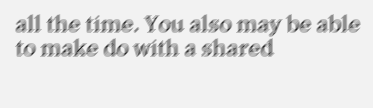all the time. You also may be able to make do with a shared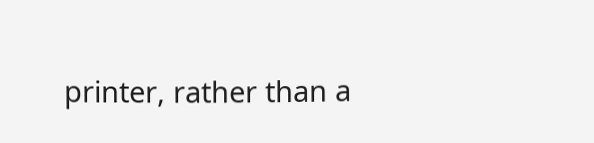printer, rather than a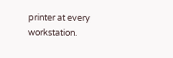printer at every workstation.